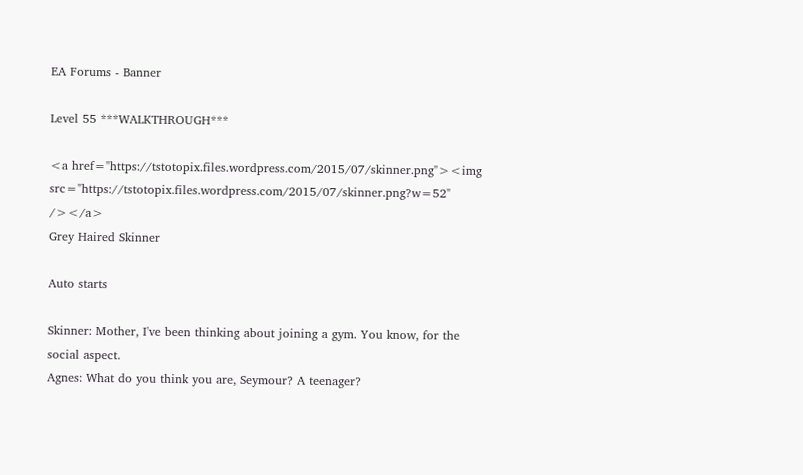EA Forums - Banner

Level 55 ***WALKTHROUGH***

<a href="https://tstotopix.files.wordpress.com/2015/07/skinner.png"><img src="https://tstotopix.files.wordpress.com/2015/07/skinner.png?w=52" /></a>
Grey Haired Skinner

Auto starts

Skinner: Mother, I've been thinking about joining a gym. You know, for the social aspect.
Agnes: What do you think you are, Seymour? A teenager?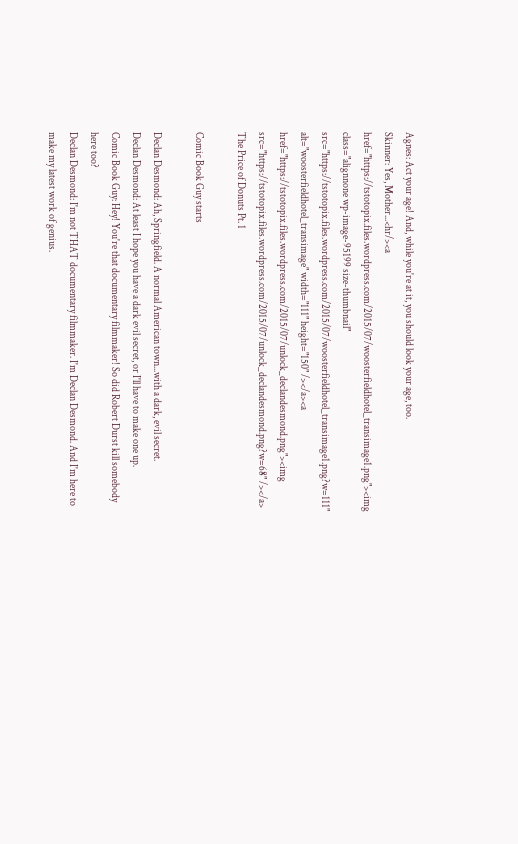Agnes: Act your age! And, while you're at it, you should look your age, too.
Skinner: Yes, Mother...<hr/><a href="https://tstotopix.files.wordpress.com/2015/07/woosterfieldhotel_transimage1.png"><img class="alignnone wp-image-95199 size-thumbnail" src="https://tstotopix.files.wordpress.com/2015/07/woosterfieldhotel_transimage1.png?w=111" alt="woosterfieldhotel_transimage" width="111" height="150" /></a><a href="https://tstotopix.files.wordpress.com/2015/07/unlock_declandesmond.png"><img src="https://tstotopix.files.wordpress.com/2015/07/unlock_declandesmond.png?w=68" /></a>
The Price of Donuts Pt. 1

Comic Book Guy starts

Declan Desmond: Ah, Springfield. A normal American town...with a dark, evil secret.
Declan Desmond: At least I hope you have a dark evil secret, or I'll have to make one up.
Comic Book Guy: Hey! You're that documentary filmmaker! So did Robert Durst kill somebody here too?
Declan Desmond: I'm not THAT documentary filmmaker. I'm Declan Desmond. And I'm here to make my latest work of genius.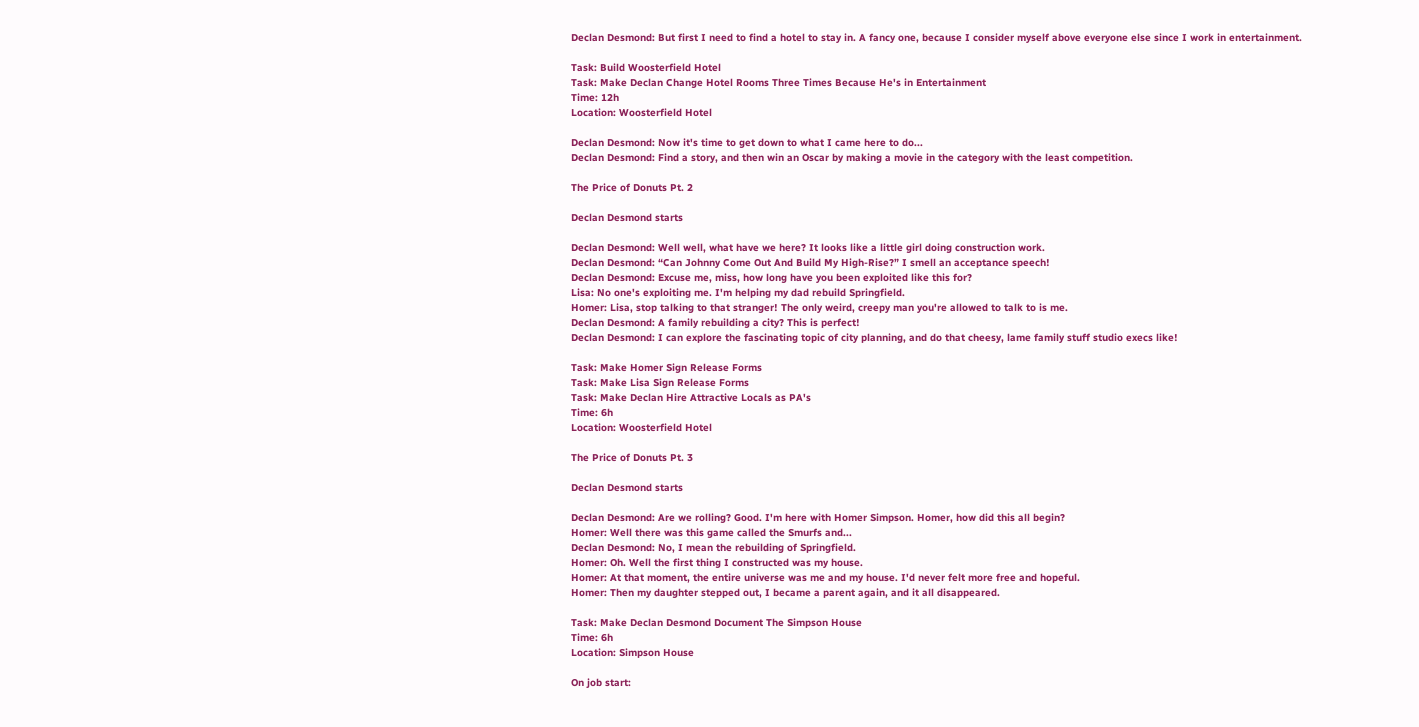Declan Desmond: But first I need to find a hotel to stay in. A fancy one, because I consider myself above everyone else since I work in entertainment.

Task: Build Woosterfield Hotel
Task: Make Declan Change Hotel Rooms Three Times Because He's in Entertainment
Time: 12h
Location: Woosterfield Hotel

Declan Desmond: Now it's time to get down to what I came here to do...
Declan Desmond: Find a story, and then win an Oscar by making a movie in the category with the least competition.

The Price of Donuts Pt. 2

Declan Desmond starts

Declan Desmond: Well well, what have we here? It looks like a little girl doing construction work.
Declan Desmond: “Can Johnny Come Out And Build My High-Rise?” I smell an acceptance speech!
Declan Desmond: Excuse me, miss, how long have you been exploited like this for?
Lisa: No one's exploiting me. I'm helping my dad rebuild Springfield.
Homer: Lisa, stop talking to that stranger! The only weird, creepy man you're allowed to talk to is me.
Declan Desmond: A family rebuilding a city? This is perfect!
Declan Desmond: I can explore the fascinating topic of city planning, and do that cheesy, lame family stuff studio execs like!

Task: Make Homer Sign Release Forms
Task: Make Lisa Sign Release Forms
Task: Make Declan Hire Attractive Locals as PA's
Time: 6h
Location: Woosterfield Hotel

The Price of Donuts Pt. 3

Declan Desmond starts

Declan Desmond: Are we rolling? Good. I'm here with Homer Simpson. Homer, how did this all begin?
Homer: Well there was this game called the Smurfs and...
Declan Desmond: No, I mean the rebuilding of Springfield.
Homer: Oh. Well the first thing I constructed was my house.
Homer: At that moment, the entire universe was me and my house. I'd never felt more free and hopeful.
Homer: Then my daughter stepped out, I became a parent again, and it all disappeared.

Task: Make Declan Desmond Document The Simpson House
Time: 6h
Location: Simpson House

On job start: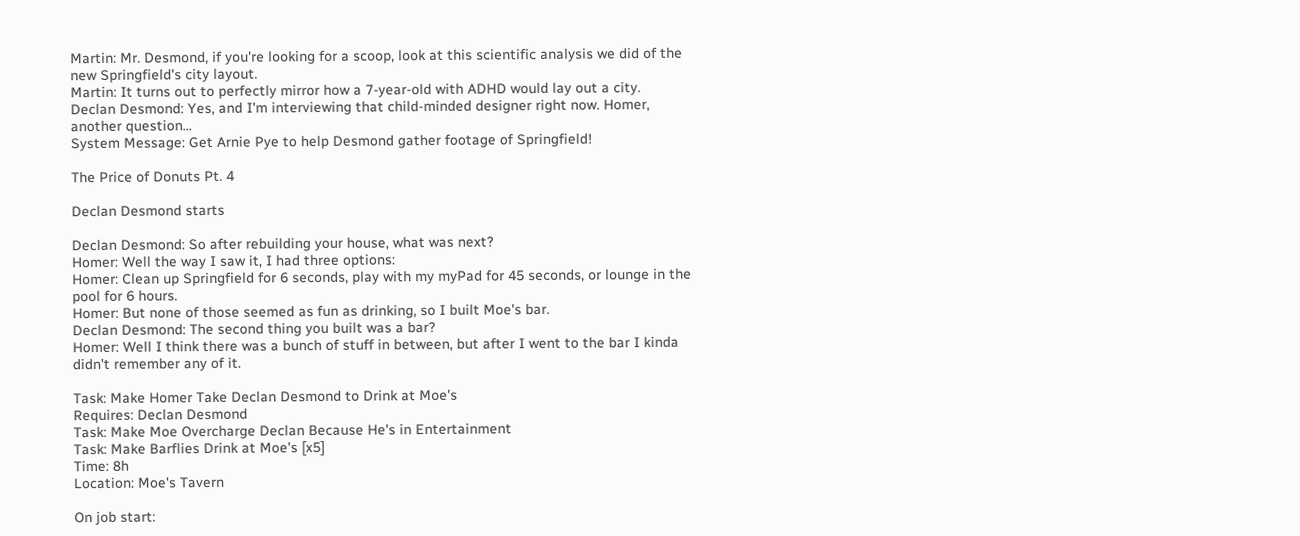Martin: Mr. Desmond, if you're looking for a scoop, look at this scientific analysis we did of the new Springfield's city layout.
Martin: It turns out to perfectly mirror how a 7-year-old with ADHD would lay out a city.
Declan Desmond: Yes, and I'm interviewing that child-minded designer right now. Homer, another question...
System Message: Get Arnie Pye to help Desmond gather footage of Springfield!

The Price of Donuts Pt. 4

Declan Desmond starts

Declan Desmond: So after rebuilding your house, what was next?
Homer: Well the way I saw it, I had three options:
Homer: Clean up Springfield for 6 seconds, play with my myPad for 45 seconds, or lounge in the pool for 6 hours.
Homer: But none of those seemed as fun as drinking, so I built Moe's bar.
Declan Desmond: The second thing you built was a bar?
Homer: Well I think there was a bunch of stuff in between, but after I went to the bar I kinda didn't remember any of it.

Task: Make Homer Take Declan Desmond to Drink at Moe's
Requires: Declan Desmond
Task: Make Moe Overcharge Declan Because He's in Entertainment
Task: Make Barflies Drink at Moe's [x5]
Time: 8h
Location: Moe's Tavern

On job start: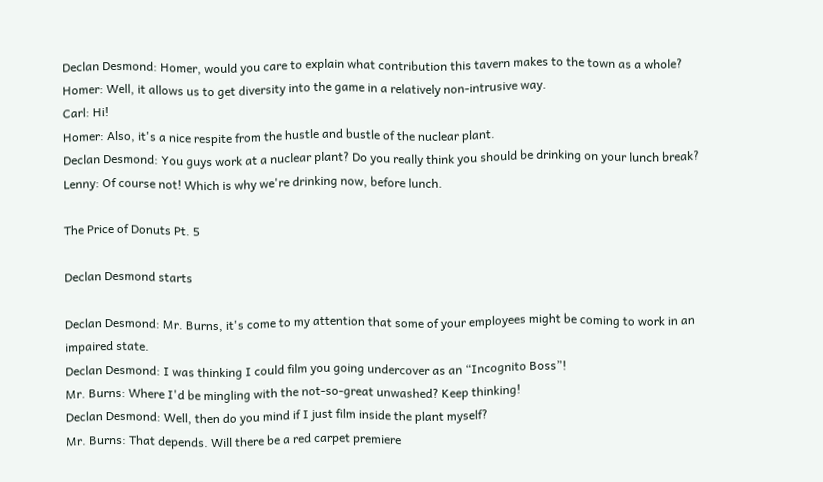Declan Desmond: Homer, would you care to explain what contribution this tavern makes to the town as a whole?
Homer: Well, it allows us to get diversity into the game in a relatively non-intrusive way.
Carl: Hi!
Homer: Also, it's a nice respite from the hustle and bustle of the nuclear plant.
Declan Desmond: You guys work at a nuclear plant? Do you really think you should be drinking on your lunch break?
Lenny: Of course not! Which is why we're drinking now, before lunch.

The Price of Donuts Pt. 5

Declan Desmond starts

Declan Desmond: Mr. Burns, it's come to my attention that some of your employees might be coming to work in an impaired state.
Declan Desmond: I was thinking I could film you going undercover as an “Incognito Boss”!
Mr. Burns: Where I'd be mingling with the not-so-great unwashed? Keep thinking!
Declan Desmond: Well, then do you mind if I just film inside the plant myself?
Mr. Burns: That depends. Will there be a red carpet premiere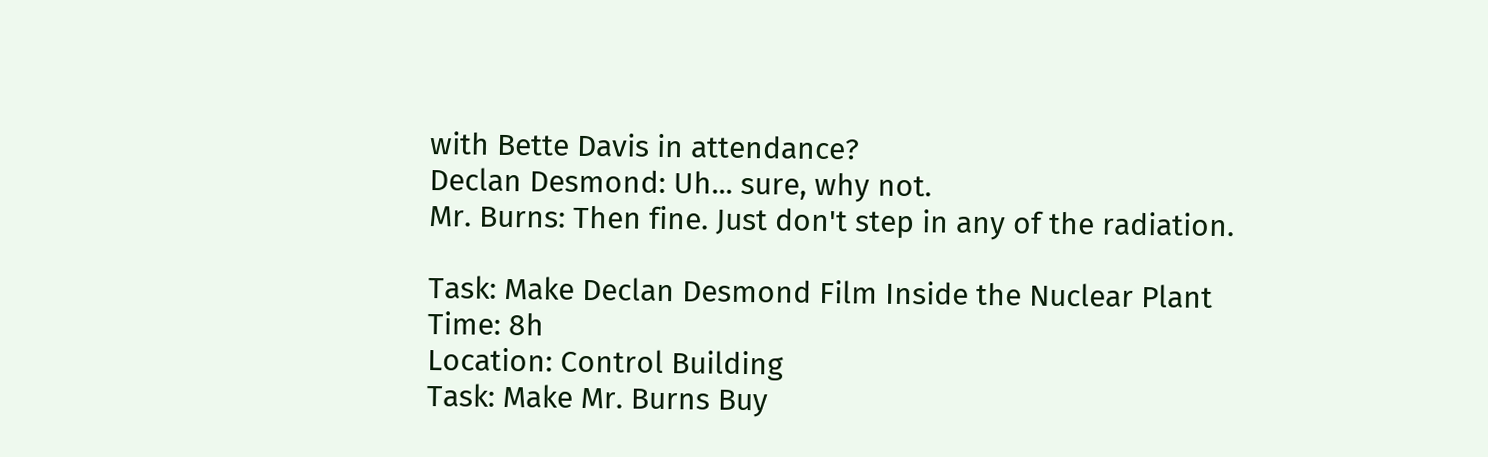with Bette Davis in attendance?
Declan Desmond: Uh... sure, why not.
Mr. Burns: Then fine. Just don't step in any of the radiation.

Task: Make Declan Desmond Film Inside the Nuclear Plant
Time: 8h
Location: Control Building
Task: Make Mr. Burns Buy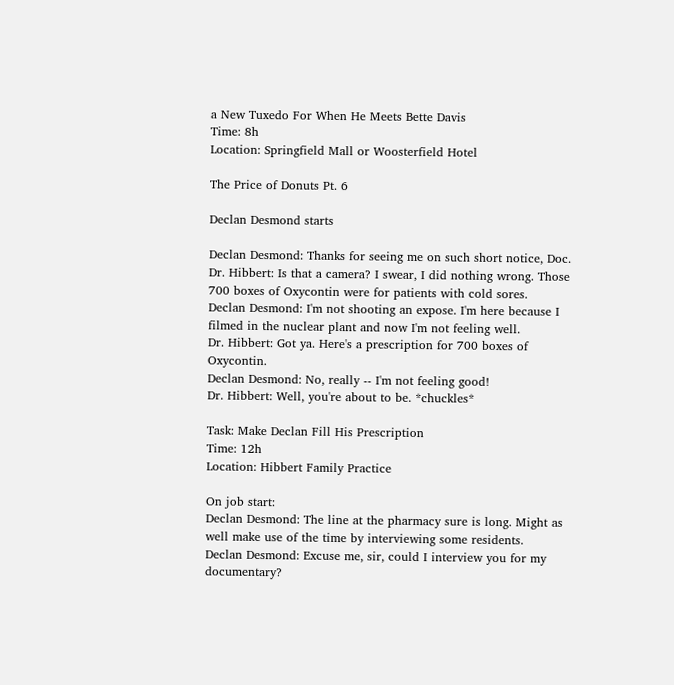a New Tuxedo For When He Meets Bette Davis
Time: 8h
Location: Springfield Mall or Woosterfield Hotel

The Price of Donuts Pt. 6

Declan Desmond starts

Declan Desmond: Thanks for seeing me on such short notice, Doc.
Dr. Hibbert: Is that a camera? I swear, I did nothing wrong. Those 700 boxes of Oxycontin were for patients with cold sores.
Declan Desmond: I'm not shooting an expose. I'm here because I filmed in the nuclear plant and now I'm not feeling well.
Dr. Hibbert: Got ya. Here's a prescription for 700 boxes of Oxycontin.
Declan Desmond: No, really -- I'm not feeling good!
Dr. Hibbert: Well, you're about to be. *chuckles*

Task: Make Declan Fill His Prescription
Time: 12h
Location: Hibbert Family Practice

On job start:
Declan Desmond: The line at the pharmacy sure is long. Might as well make use of the time by interviewing some residents.
Declan Desmond: Excuse me, sir, could I interview you for my documentary?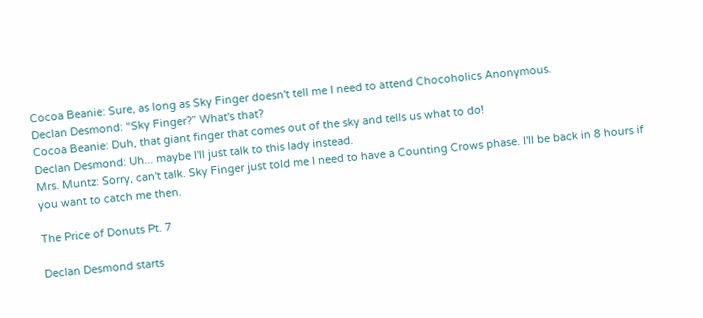Cocoa Beanie: Sure, as long as Sky Finger doesn't tell me I need to attend Chocoholics Anonymous.
Declan Desmond: “Sky Finger?” What's that?
Cocoa Beanie: Duh, that giant finger that comes out of the sky and tells us what to do!
Declan Desmond: Uh... maybe I'll just talk to this lady instead.
Mrs. Muntz: Sorry, can't talk. Sky Finger just told me I need to have a Counting Crows phase. I'll be back in 8 hours if you want to catch me then.

The Price of Donuts Pt. 7

Declan Desmond starts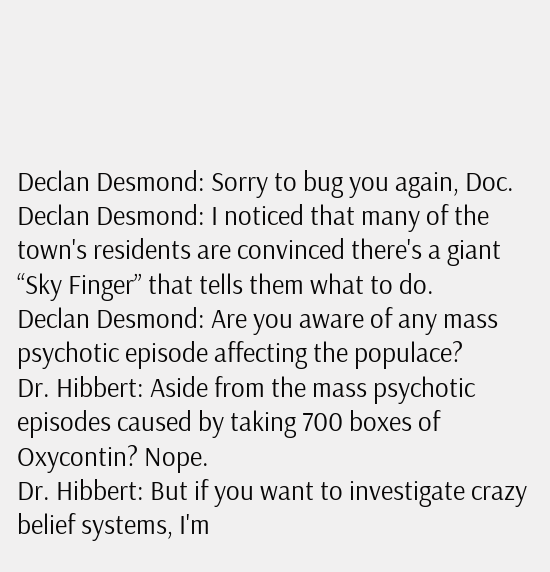Declan Desmond: Sorry to bug you again, Doc.
Declan Desmond: I noticed that many of the town's residents are convinced there's a giant “Sky Finger” that tells them what to do.
Declan Desmond: Are you aware of any mass psychotic episode affecting the populace?
Dr. Hibbert: Aside from the mass psychotic episodes caused by taking 700 boxes of Oxycontin? Nope.
Dr. Hibbert: But if you want to investigate crazy belief systems, I'm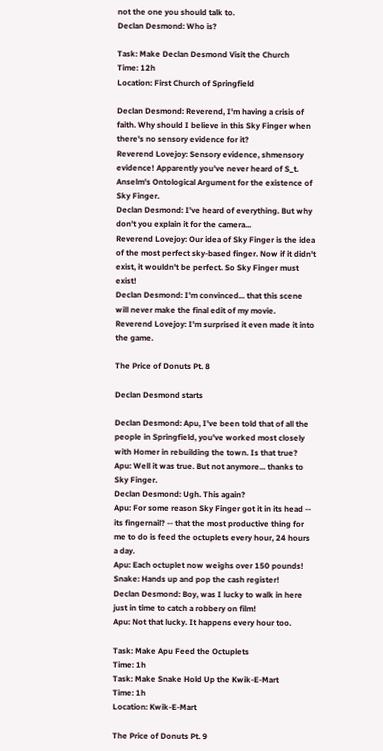not the one you should talk to.
Declan Desmond: Who is?

Task: Make Declan Desmond Visit the Church
Time: 12h
Location: First Church of Springfield

Declan Desmond: Reverend, I'm having a crisis of faith. Why should I believe in this Sky Finger when there's no sensory evidence for it?
Reverend Lovejoy: Sensory evidence, shmensory evidence! Apparently you've never heard of S_t. Anselm's Ontological Argument for the existence of Sky Finger.
Declan Desmond: I've heard of everything. But why don't you explain it for the camera...
Reverend Lovejoy: Our idea of Sky Finger is the idea of the most perfect sky-based finger. Now if it didn't exist, it wouldn't be perfect. So Sky Finger must exist!
Declan Desmond: I'm convinced... that this scene will never make the final edit of my movie.
Reverend Lovejoy: I'm surprised it even made it into the game.

The Price of Donuts Pt. 8

Declan Desmond starts

Declan Desmond: Apu, I've been told that of all the people in Springfield, you've worked most closely with Homer in rebuilding the town. Is that true?
Apu: Well it was true. But not anymore... thanks to Sky Finger.
Declan Desmond: Ugh. This again?
Apu: For some reason Sky Finger got it in its head -- its fingernail? -- that the most productive thing for me to do is feed the octuplets every hour, 24 hours a day.
Apu: Each octuplet now weighs over 150 pounds!
Snake: Hands up and pop the cash register!
Declan Desmond: Boy, was I lucky to walk in here just in time to catch a robbery on film!
Apu: Not that lucky. It happens every hour too.

Task: Make Apu Feed the Octuplets
Time: 1h
Task: Make Snake Hold Up the Kwik-E-Mart
Time: 1h
Location: Kwik-E-Mart

The Price of Donuts Pt. 9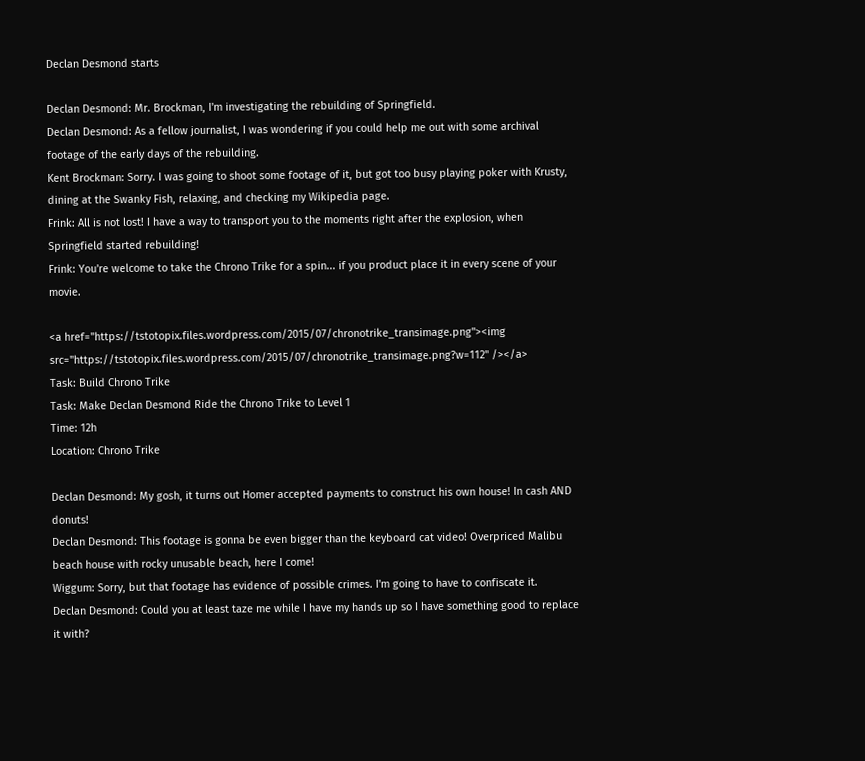Declan Desmond starts

Declan Desmond: Mr. Brockman, I'm investigating the rebuilding of Springfield.
Declan Desmond: As a fellow journalist, I was wondering if you could help me out with some archival footage of the early days of the rebuilding.
Kent Brockman: Sorry. I was going to shoot some footage of it, but got too busy playing poker with Krusty, dining at the Swanky Fish, relaxing, and checking my Wikipedia page.
Frink: All is not lost! I have a way to transport you to the moments right after the explosion, when Springfield started rebuilding!
Frink: You're welcome to take the Chrono Trike for a spin... if you product place it in every scene of your movie.

<a href="https://tstotopix.files.wordpress.com/2015/07/chronotrike_transimage.png"><img src="https://tstotopix.files.wordpress.com/2015/07/chronotrike_transimage.png?w=112" /></a>
Task: Build Chrono Trike
Task: Make Declan Desmond Ride the Chrono Trike to Level 1
Time: 12h
Location: Chrono Trike

Declan Desmond: My gosh, it turns out Homer accepted payments to construct his own house! In cash AND donuts!
Declan Desmond: This footage is gonna be even bigger than the keyboard cat video! Overpriced Malibu beach house with rocky unusable beach, here I come!
Wiggum: Sorry, but that footage has evidence of possible crimes. I'm going to have to confiscate it.
Declan Desmond: Could you at least taze me while I have my hands up so I have something good to replace it with?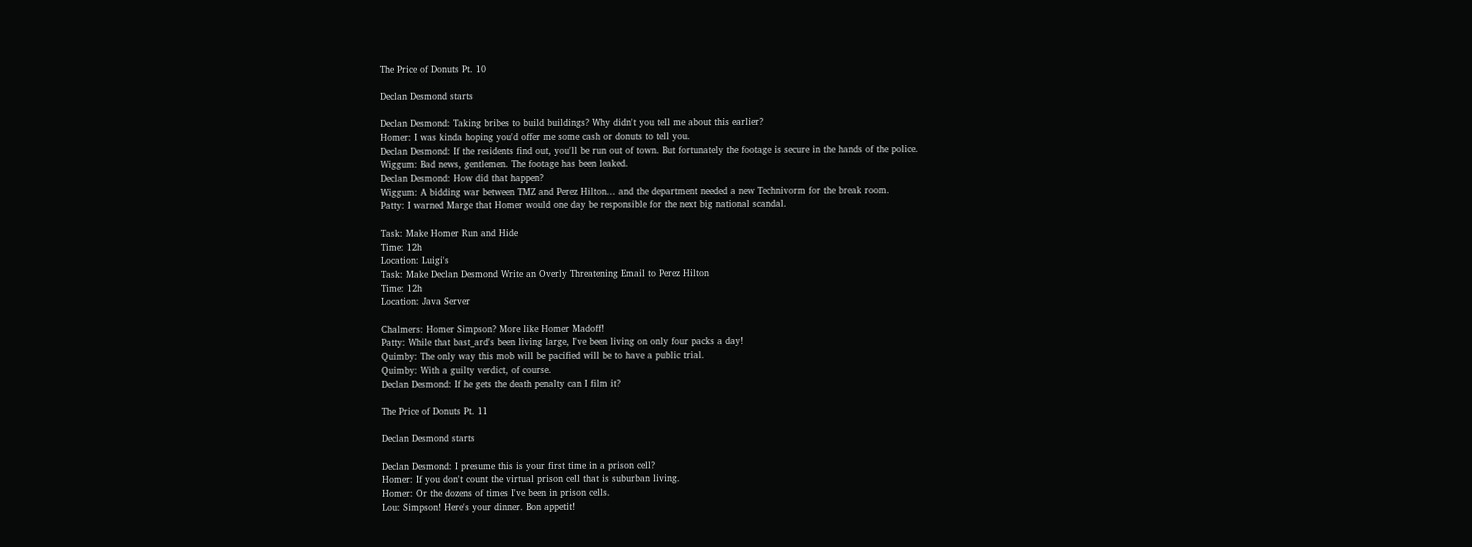The Price of Donuts Pt. 10

Declan Desmond starts

Declan Desmond: Taking bribes to build buildings? Why didn't you tell me about this earlier?
Homer: I was kinda hoping you'd offer me some cash or donuts to tell you.
Declan Desmond: If the residents find out, you'll be run out of town. But fortunately the footage is secure in the hands of the police.
Wiggum: Bad news, gentlemen. The footage has been leaked.
Declan Desmond: How did that happen?
Wiggum: A bidding war between TMZ and Perez Hilton... and the department needed a new Technivorm for the break room.
Patty: I warned Marge that Homer would one day be responsible for the next big national scandal.

Task: Make Homer Run and Hide
Time: 12h
Location: Luigi's
Task: Make Declan Desmond Write an Overly Threatening Email to Perez Hilton
Time: 12h
Location: Java Server

Chalmers: Homer Simpson? More like Homer Madoff!
Patty: While that bast_ard's been living large, I've been living on only four packs a day!
Quimby: The only way this mob will be pacified will be to have a public trial.
Quimby: With a guilty verdict, of course.
Declan Desmond: If he gets the death penalty can I film it?

The Price of Donuts Pt. 11

Declan Desmond starts

Declan Desmond: I presume this is your first time in a prison cell?
Homer: If you don't count the virtual prison cell that is suburban living.
Homer: Or the dozens of times I've been in prison cells.
Lou: Simpson! Here's your dinner. Bon appetit!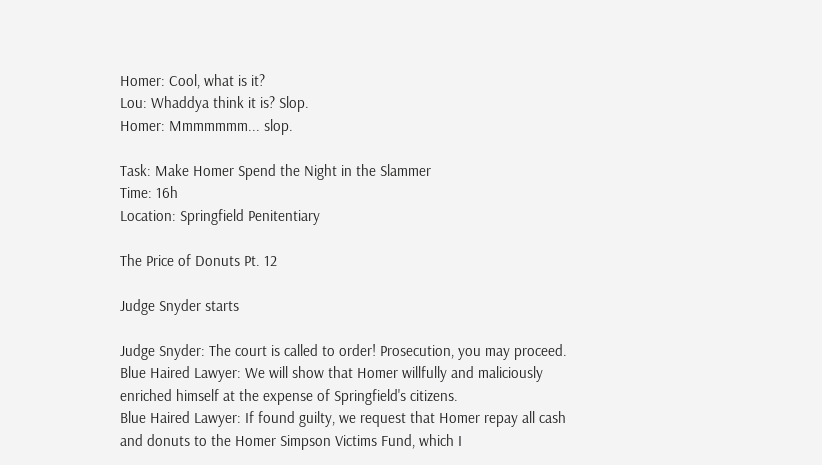Homer: Cool, what is it?
Lou: Whaddya think it is? Slop.
Homer: Mmmmmmm... slop.

Task: Make Homer Spend the Night in the Slammer
Time: 16h
Location: Springfield Penitentiary

The Price of Donuts Pt. 12

Judge Snyder starts

Judge Snyder: The court is called to order! Prosecution, you may proceed.
Blue Haired Lawyer: We will show that Homer willfully and maliciously enriched himself at the expense of Springfield's citizens.
Blue Haired Lawyer: If found guilty, we request that Homer repay all cash and donuts to the Homer Simpson Victims Fund, which I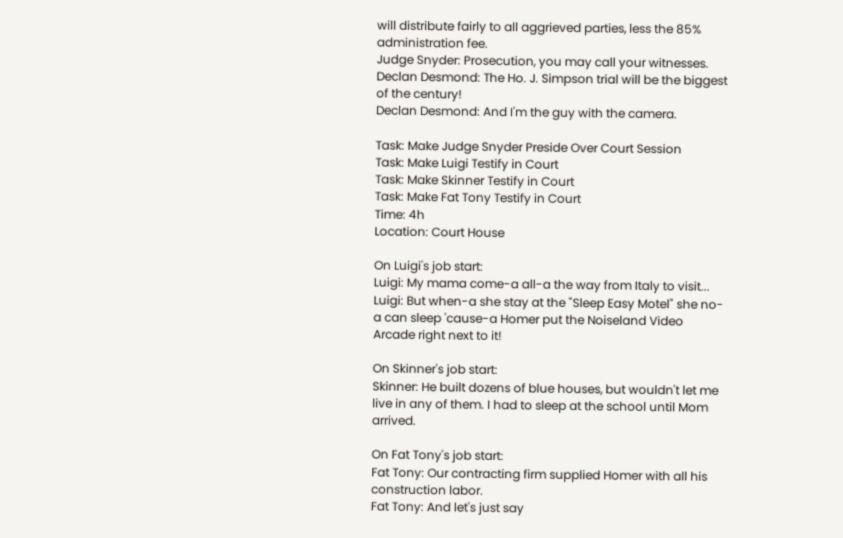will distribute fairly to all aggrieved parties, less the 85% administration fee.
Judge Snyder: Prosecution, you may call your witnesses.
Declan Desmond: The Ho. J. Simpson trial will be the biggest of the century!
Declan Desmond: And I'm the guy with the camera.

Task: Make Judge Snyder Preside Over Court Session
Task: Make Luigi Testify in Court
Task: Make Skinner Testify in Court
Task: Make Fat Tony Testify in Court
Time: 4h
Location: Court House

On Luigi's job start:
Luigi: My mama come-a all-a the way from Italy to visit...
Luigi: But when-a she stay at the "Sleep Easy Motel" she no-a can sleep 'cause-a Homer put the Noiseland Video Arcade right next to it!

On Skinner's job start:
Skinner: He built dozens of blue houses, but wouldn't let me live in any of them. I had to sleep at the school until Mom arrived.

On Fat Tony's job start:
Fat Tony: Our contracting firm supplied Homer with all his construction labor.
Fat Tony: And let's just say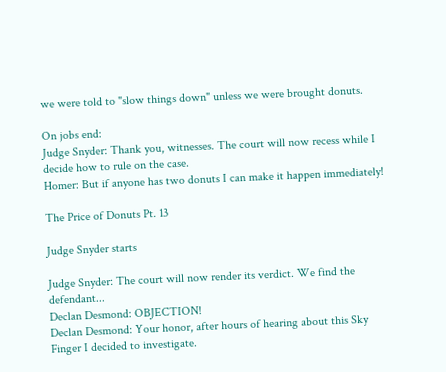we were told to "slow things down" unless we were brought donuts.

On jobs end:
Judge Snyder: Thank you, witnesses. The court will now recess while I decide how to rule on the case.
Homer: But if anyone has two donuts I can make it happen immediately!

The Price of Donuts Pt. 13

Judge Snyder starts

Judge Snyder: The court will now render its verdict. We find the defendant...
Declan Desmond: OBJECTION!
Declan Desmond: Your honor, after hours of hearing about this Sky Finger I decided to investigate.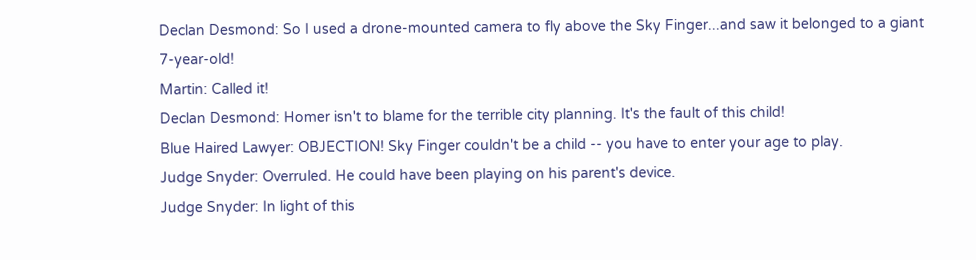Declan Desmond: So I used a drone-mounted camera to fly above the Sky Finger...and saw it belonged to a giant 7-year-old!
Martin: Called it!
Declan Desmond: Homer isn't to blame for the terrible city planning. It's the fault of this child!
Blue Haired Lawyer: OBJECTION! Sky Finger couldn't be a child -- you have to enter your age to play.
Judge Snyder: Overruled. He could have been playing on his parent's device.
Judge Snyder: In light of this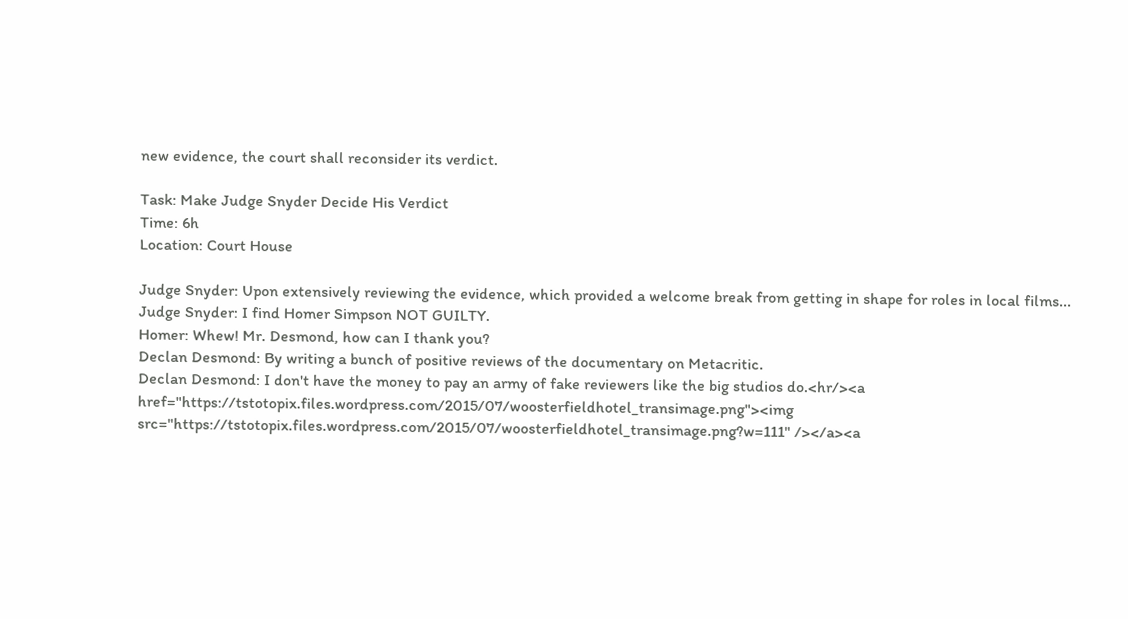new evidence, the court shall reconsider its verdict.

Task: Make Judge Snyder Decide His Verdict
Time: 6h
Location: Court House

Judge Snyder: Upon extensively reviewing the evidence, which provided a welcome break from getting in shape for roles in local films...
Judge Snyder: I find Homer Simpson NOT GUILTY.
Homer: Whew! Mr. Desmond, how can I thank you?
Declan Desmond: By writing a bunch of positive reviews of the documentary on Metacritic.
Declan Desmond: I don't have the money to pay an army of fake reviewers like the big studios do.<hr/><a href="https://tstotopix.files.wordpress.com/2015/07/woosterfieldhotel_transimage.png"><img src="https://tstotopix.files.wordpress.com/2015/07/woosterfieldhotel_transimage.png?w=111" /></a><a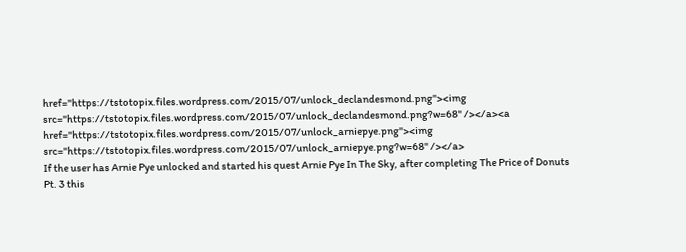href="https://tstotopix.files.wordpress.com/2015/07/unlock_declandesmond.png"><img src="https://tstotopix.files.wordpress.com/2015/07/unlock_declandesmond.png?w=68" /></a><a href="https://tstotopix.files.wordpress.com/2015/07/unlock_arniepye.png"><img src="https://tstotopix.files.wordpress.com/2015/07/unlock_arniepye.png?w=68" /></a>
If the user has Arnie Pye unlocked and started his quest Arnie Pye In The Sky, after completing The Price of Donuts Pt. 3 this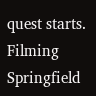quest starts.
Filming Springfield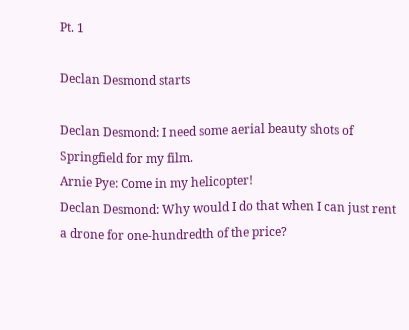Pt. 1

Declan Desmond starts

Declan Desmond: I need some aerial beauty shots of Springfield for my film.
Arnie Pye: Come in my helicopter!
Declan Desmond: Why would I do that when I can just rent a drone for one-hundredth of the price?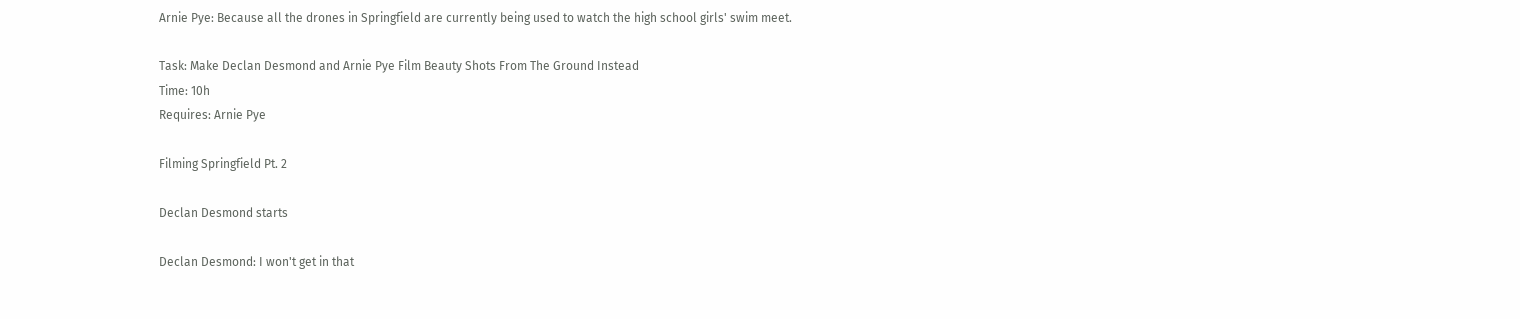Arnie Pye: Because all the drones in Springfield are currently being used to watch the high school girls' swim meet.

Task: Make Declan Desmond and Arnie Pye Film Beauty Shots From The Ground Instead
Time: 10h
Requires: Arnie Pye

Filming Springfield Pt. 2

Declan Desmond starts

Declan Desmond: I won't get in that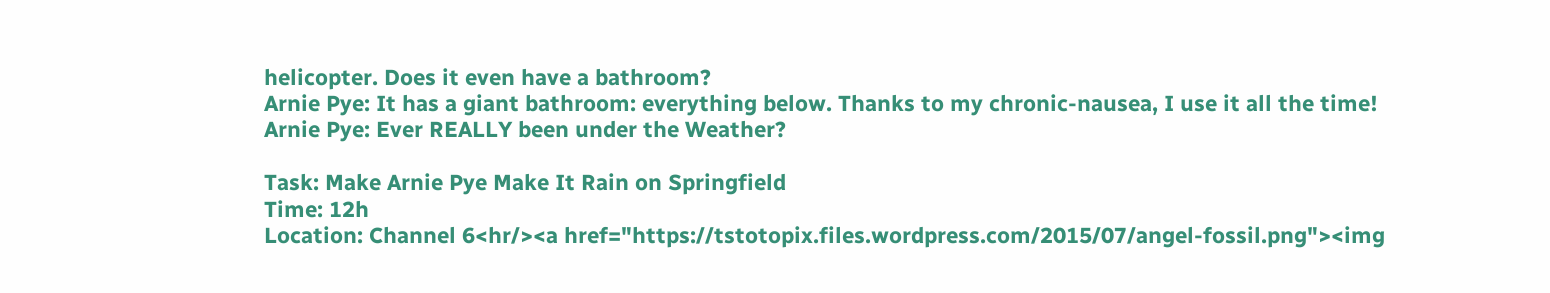helicopter. Does it even have a bathroom?
Arnie Pye: It has a giant bathroom: everything below. Thanks to my chronic-nausea, I use it all the time!
Arnie Pye: Ever REALLY been under the Weather?

Task: Make Arnie Pye Make It Rain on Springfield
Time: 12h
Location: Channel 6<hr/><a href="https://tstotopix.files.wordpress.com/2015/07/angel-fossil.png"><img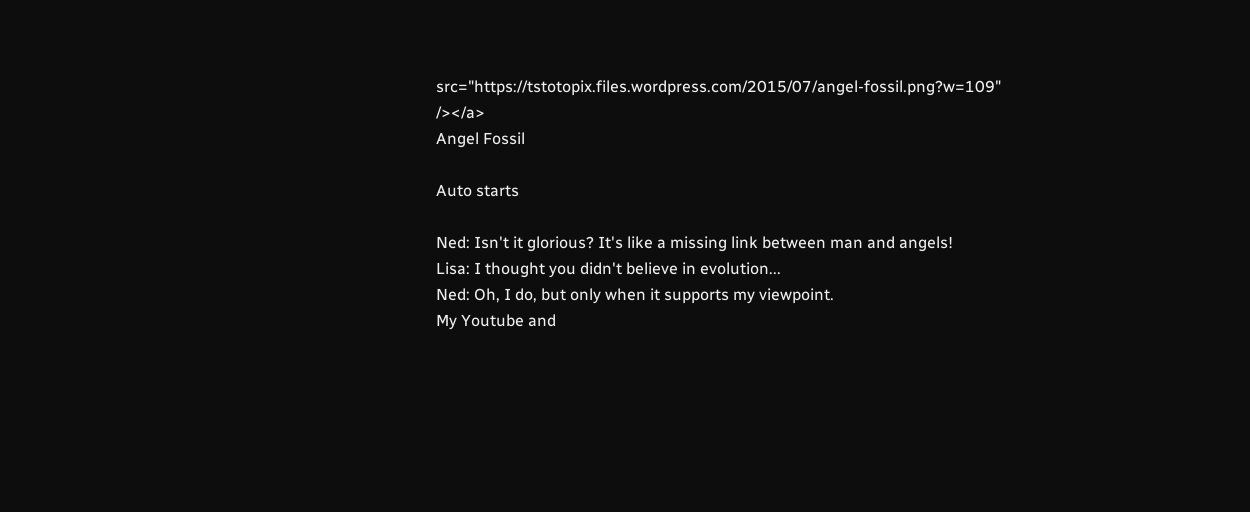src="https://tstotopix.files.wordpress.com/2015/07/angel-fossil.png?w=109" /></a>
Angel Fossil

Auto starts

Ned: Isn't it glorious? It's like a missing link between man and angels!
Lisa: I thought you didn't believe in evolution...
Ned: Oh, I do, but only when it supports my viewpoint.
My Youtube and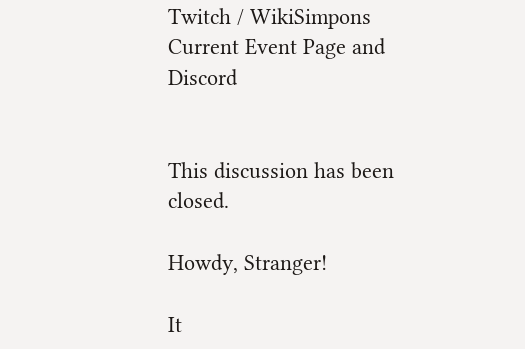Twitch / WikiSimpons Current Event Page and Discord


This discussion has been closed.

Howdy, Stranger!

It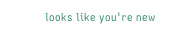looks like you're new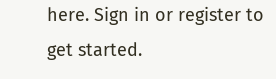here. Sign in or register to get started.